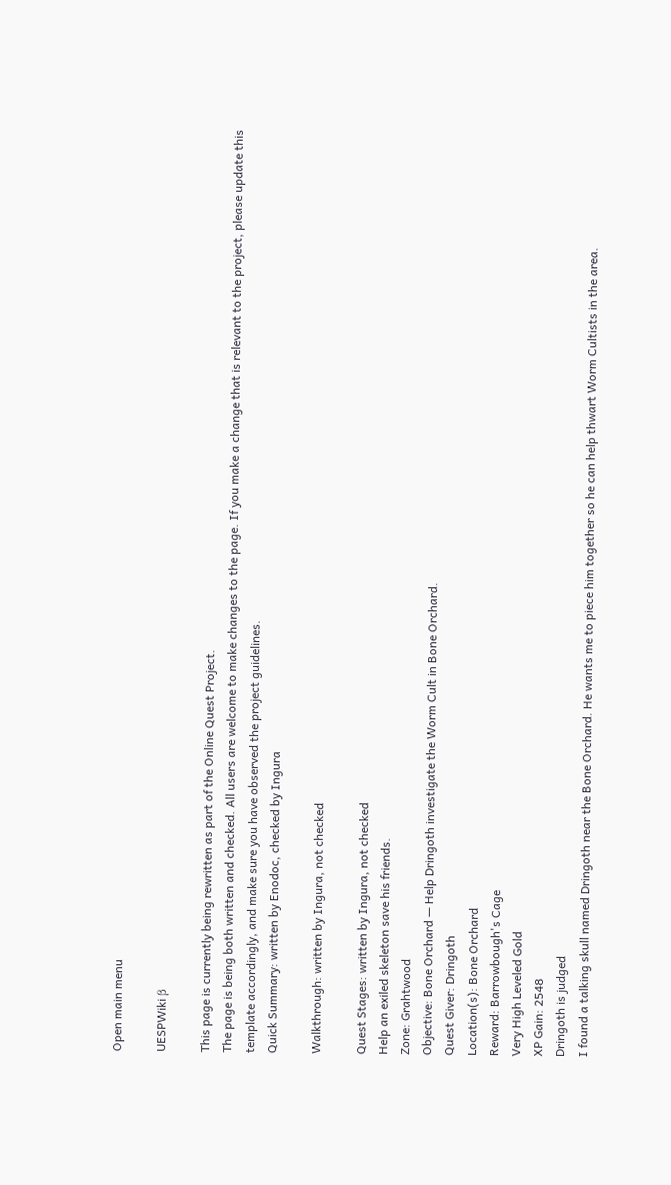Open main menu

UESPWiki β

This page is currently being rewritten as part of the Online Quest Project.
The page is being both written and checked. All users are welcome to make changes to the page. If you make a change that is relevant to the project, please update this template accordingly, and make sure you have observed the project guidelines.
Quick Summary: written by Enodoc, checked by Ingura

Walkthrough: written by Ingura, not checked

Quest Stages: written by Ingura, not checked
Help an exiled skeleton save his friends.
Zone: Grahtwood
Objective: Bone Orchard — Help Dringoth investigate the Worm Cult in Bone Orchard.
Quest Giver: Dringoth
Location(s): Bone Orchard
Reward: Barrowbough's Cage
Very High Leveled Gold
XP Gain: 2548
Dringoth is judged
I found a talking skull named Dringoth near the Bone Orchard. He wants me to piece him together so he can help thwart Worm Cultists in the area.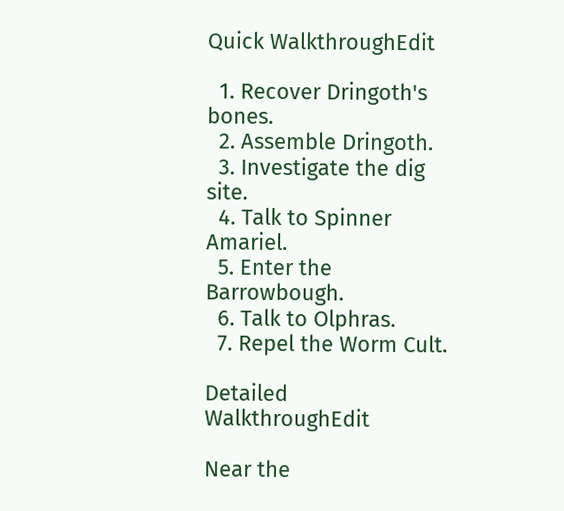Quick WalkthroughEdit

  1. Recover Dringoth's bones.
  2. Assemble Dringoth.
  3. Investigate the dig site.
  4. Talk to Spinner Amariel.
  5. Enter the Barrowbough.
  6. Talk to Olphras.
  7. Repel the Worm Cult.

Detailed WalkthroughEdit

Near the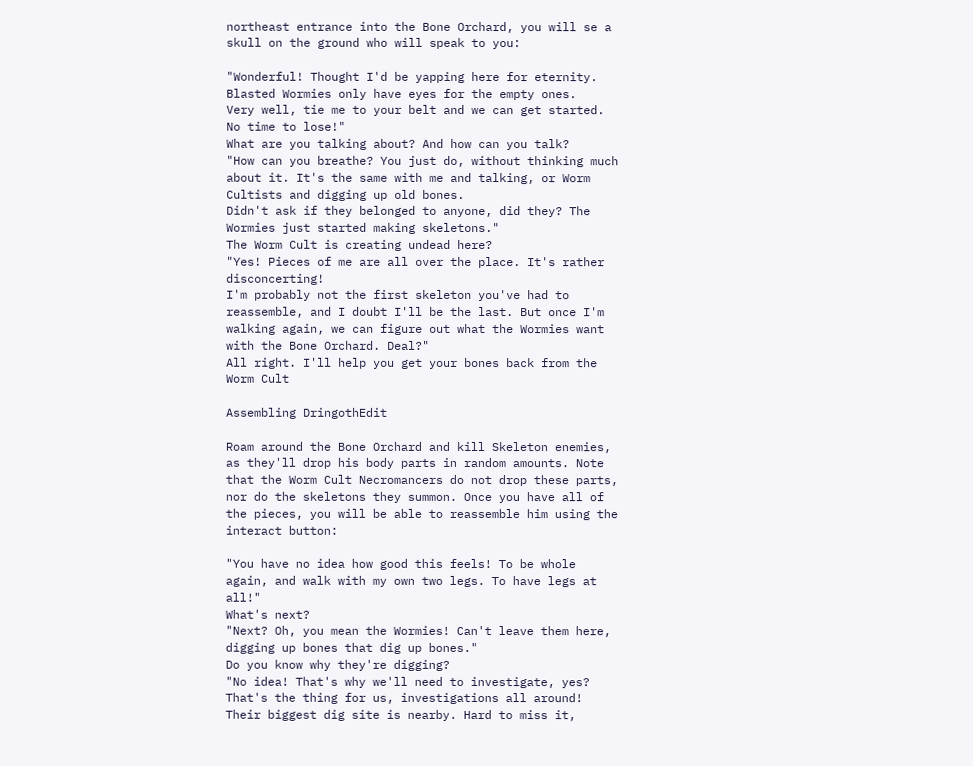northeast entrance into the Bone Orchard, you will se a skull on the ground who will speak to you:

"Wonderful! Thought I'd be yapping here for eternity. Blasted Wormies only have eyes for the empty ones.
Very well, tie me to your belt and we can get started. No time to lose!"
What are you talking about? And how can you talk?
"How can you breathe? You just do, without thinking much about it. It's the same with me and talking, or Worm Cultists and digging up old bones.
Didn't ask if they belonged to anyone, did they? The Wormies just started making skeletons."
The Worm Cult is creating undead here?
"Yes! Pieces of me are all over the place. It's rather disconcerting!
I'm probably not the first skeleton you've had to reassemble, and I doubt I'll be the last. But once I'm walking again, we can figure out what the Wormies want with the Bone Orchard. Deal?"
All right. I'll help you get your bones back from the Worm Cult

Assembling DringothEdit

Roam around the Bone Orchard and kill Skeleton enemies, as they'll drop his body parts in random amounts. Note that the Worm Cult Necromancers do not drop these parts, nor do the skeletons they summon. Once you have all of the pieces, you will be able to reassemble him using the interact button:

"You have no idea how good this feels! To be whole again, and walk with my own two legs. To have legs at all!"
What's next?
"Next? Oh, you mean the Wormies! Can't leave them here, digging up bones that dig up bones."
Do you know why they're digging?
"No idea! That's why we'll need to investigate, yes? That's the thing for us, investigations all around!
Their biggest dig site is nearby. Hard to miss it,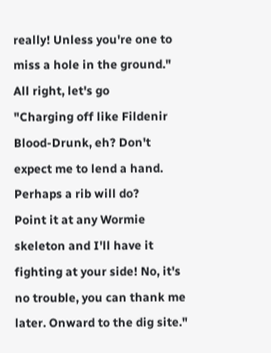really! Unless you're one to miss a hole in the ground."
All right, let's go
"Charging off like Fildenir Blood-Drunk, eh? Don't expect me to lend a hand. Perhaps a rib will do?
Point it at any Wormie skeleton and I'll have it fighting at your side! No, it's no trouble, you can thank me later. Onward to the dig site."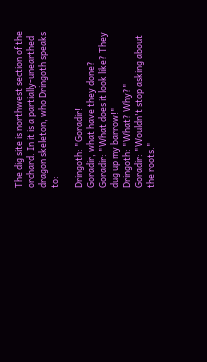The dig site is northwest section of the orchard. In it is a partially-unearthed dragon skeleton, who Dringoth speaks to:

Dringoth: "Goradir!
Goradir, what have they done?
Goradir: "What does it look like? They dug up my barrow!"
Dringoth: "What? Why?"
Goradir: "Wouldn't stop asking about the roots."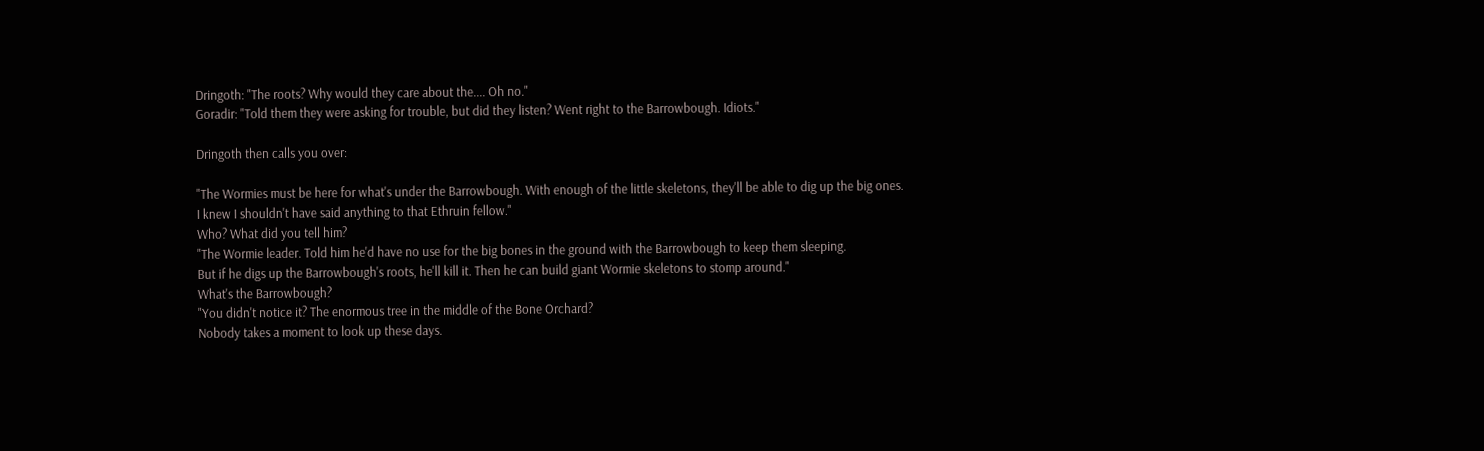Dringoth: "The roots? Why would they care about the.... Oh no."
Goradir: "Told them they were asking for trouble, but did they listen? Went right to the Barrowbough. Idiots."

Dringoth then calls you over:

"The Wormies must be here for what's under the Barrowbough. With enough of the little skeletons, they'll be able to dig up the big ones.
I knew I shouldn't have said anything to that Ethruin fellow."
Who? What did you tell him?
"The Wormie leader. Told him he'd have no use for the big bones in the ground with the Barrowbough to keep them sleeping.
But if he digs up the Barrowbough's roots, he'll kill it. Then he can build giant Wormie skeletons to stomp around."
What's the Barrowbough?
"You didn't notice it? The enormous tree in the middle of the Bone Orchard?
Nobody takes a moment to look up these days.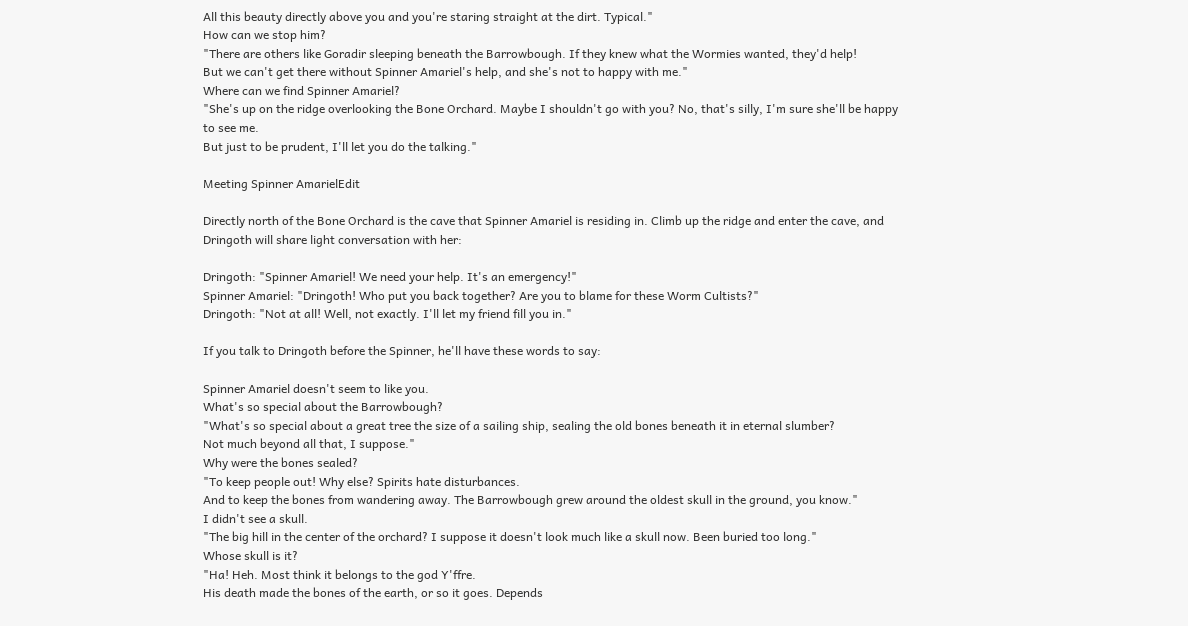All this beauty directly above you and you're staring straight at the dirt. Typical."
How can we stop him?
"There are others like Goradir sleeping beneath the Barrowbough. If they knew what the Wormies wanted, they'd help!
But we can't get there without Spinner Amariel's help, and she's not to happy with me."
Where can we find Spinner Amariel?
"She's up on the ridge overlooking the Bone Orchard. Maybe I shouldn't go with you? No, that's silly, I'm sure she'll be happy to see me.
But just to be prudent, I'll let you do the talking."

Meeting Spinner AmarielEdit

Directly north of the Bone Orchard is the cave that Spinner Amariel is residing in. Climb up the ridge and enter the cave, and Dringoth will share light conversation with her:

Dringoth: "Spinner Amariel! We need your help. It's an emergency!"
Spinner Amariel: "Dringoth! Who put you back together? Are you to blame for these Worm Cultists?"
Dringoth: "Not at all! Well, not exactly. I'll let my friend fill you in."

If you talk to Dringoth before the Spinner, he'll have these words to say:

Spinner Amariel doesn't seem to like you.
What's so special about the Barrowbough?
"What's so special about a great tree the size of a sailing ship, sealing the old bones beneath it in eternal slumber?
Not much beyond all that, I suppose."
Why were the bones sealed?
"To keep people out! Why else? Spirits hate disturbances.
And to keep the bones from wandering away. The Barrowbough grew around the oldest skull in the ground, you know."
I didn't see a skull.
"The big hill in the center of the orchard? I suppose it doesn't look much like a skull now. Been buried too long."
Whose skull is it?
"Ha! Heh. Most think it belongs to the god Y'ffre.
His death made the bones of the earth, or so it goes. Depends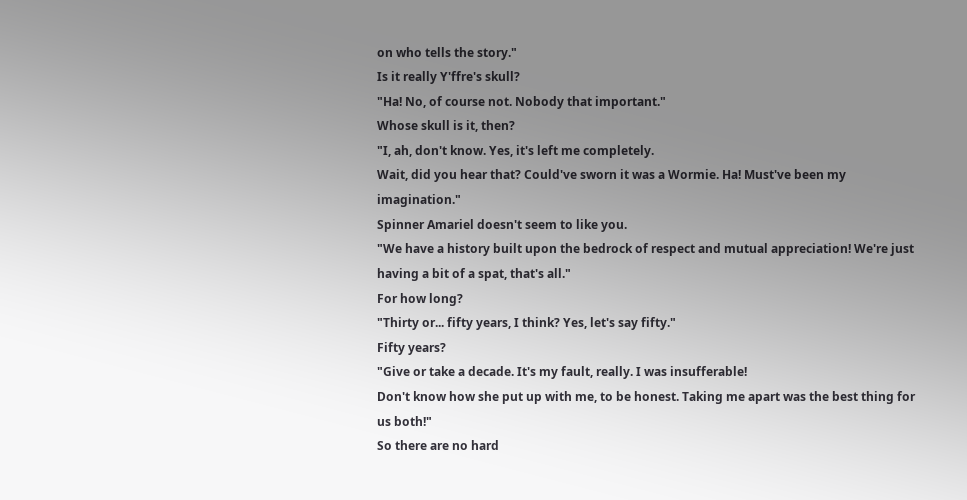on who tells the story."
Is it really Y'ffre's skull?
"Ha! No, of course not. Nobody that important."
Whose skull is it, then?
"I, ah, don't know. Yes, it's left me completely.
Wait, did you hear that? Could've sworn it was a Wormie. Ha! Must've been my imagination."
Spinner Amariel doesn't seem to like you.
"We have a history built upon the bedrock of respect and mutual appreciation! We're just having a bit of a spat, that's all."
For how long?
"Thirty or... fifty years, I think? Yes, let's say fifty."
Fifty years?
"Give or take a decade. It's my fault, really. I was insufferable!
Don't know how she put up with me, to be honest. Taking me apart was the best thing for us both!"
So there are no hard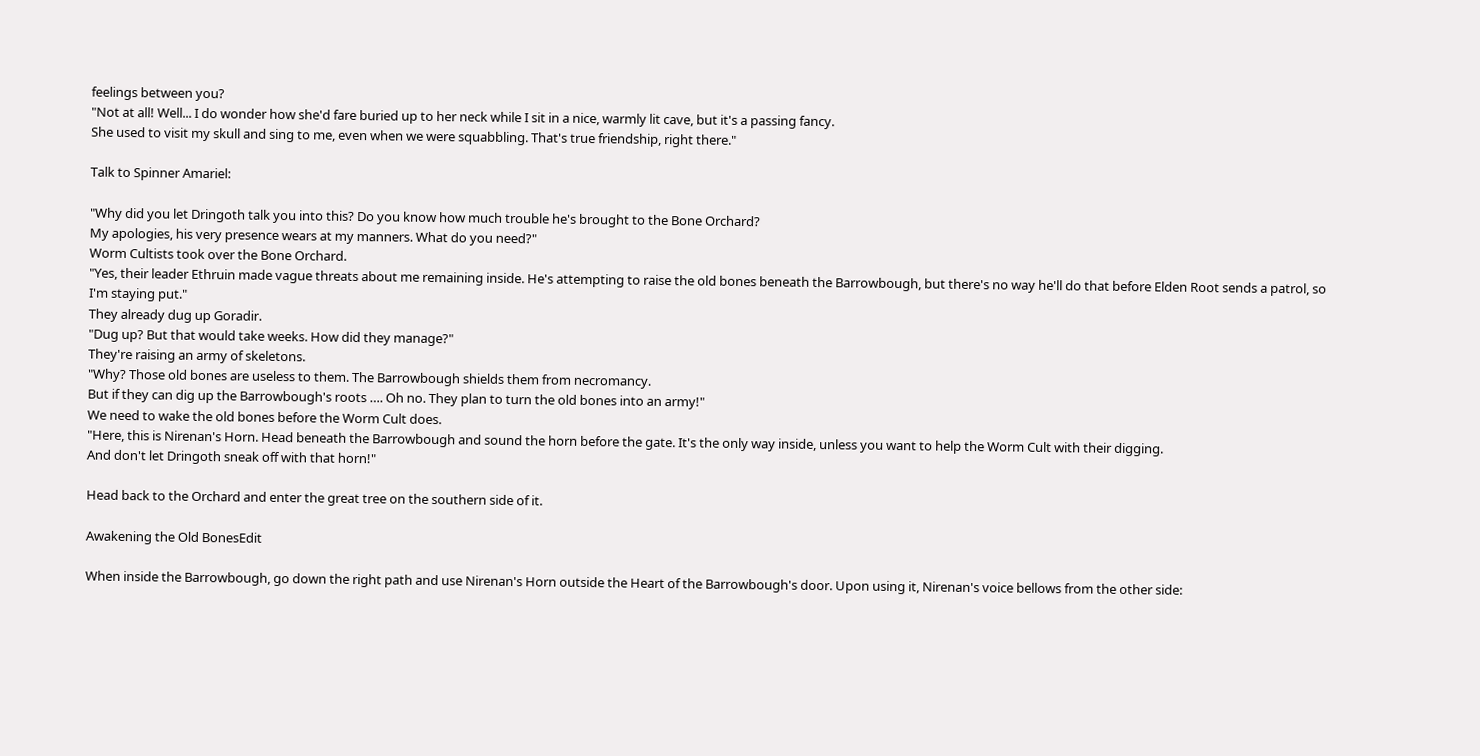feelings between you?
"Not at all! Well... I do wonder how she'd fare buried up to her neck while I sit in a nice, warmly lit cave, but it's a passing fancy.
She used to visit my skull and sing to me, even when we were squabbling. That's true friendship, right there."

Talk to Spinner Amariel:

"Why did you let Dringoth talk you into this? Do you know how much trouble he's brought to the Bone Orchard?
My apologies, his very presence wears at my manners. What do you need?"
Worm Cultists took over the Bone Orchard.
"Yes, their leader Ethruin made vague threats about me remaining inside. He's attempting to raise the old bones beneath the Barrowbough, but there's no way he'll do that before Elden Root sends a patrol, so I'm staying put."
They already dug up Goradir.
"Dug up? But that would take weeks. How did they manage?"
They're raising an army of skeletons.
"Why? Those old bones are useless to them. The Barrowbough shields them from necromancy.
But if they can dig up the Barrowbough's roots …. Oh no. They plan to turn the old bones into an army!"
We need to wake the old bones before the Worm Cult does.
"Here, this is Nirenan's Horn. Head beneath the Barrowbough and sound the horn before the gate. It's the only way inside, unless you want to help the Worm Cult with their digging.
And don't let Dringoth sneak off with that horn!"

Head back to the Orchard and enter the great tree on the southern side of it.

Awakening the Old BonesEdit

When inside the Barrowbough, go down the right path and use Nirenan's Horn outside the Heart of the Barrowbough's door. Upon using it, Nirenan's voice bellows from the other side: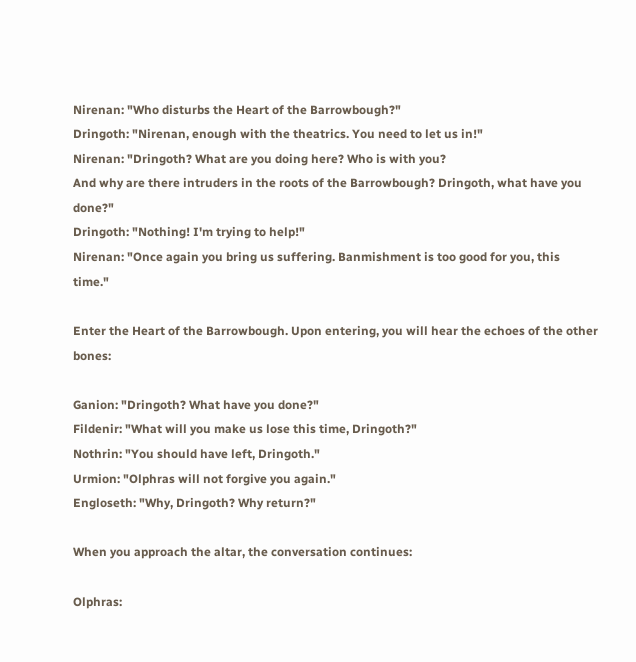Nirenan: "Who disturbs the Heart of the Barrowbough?"
Dringoth: "Nirenan, enough with the theatrics. You need to let us in!"
Nirenan: "Dringoth? What are you doing here? Who is with you?
And why are there intruders in the roots of the Barrowbough? Dringoth, what have you done?"
Dringoth: "Nothing! I'm trying to help!"
Nirenan: "Once again you bring us suffering. Banmishment is too good for you, this time."

Enter the Heart of the Barrowbough. Upon entering, you will hear the echoes of the other bones:

Ganion: "Dringoth? What have you done?"
Fildenir: "What will you make us lose this time, Dringoth?"
Nothrin: "You should have left, Dringoth."
Urmion: "Olphras will not forgive you again."
Engloseth: "Why, Dringoth? Why return?"

When you approach the altar, the conversation continues:

Olphras: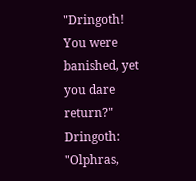"Dringoth! You were banished, yet you dare return?"
Dringoth: "Olphras,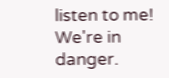listen to me! We're in danger.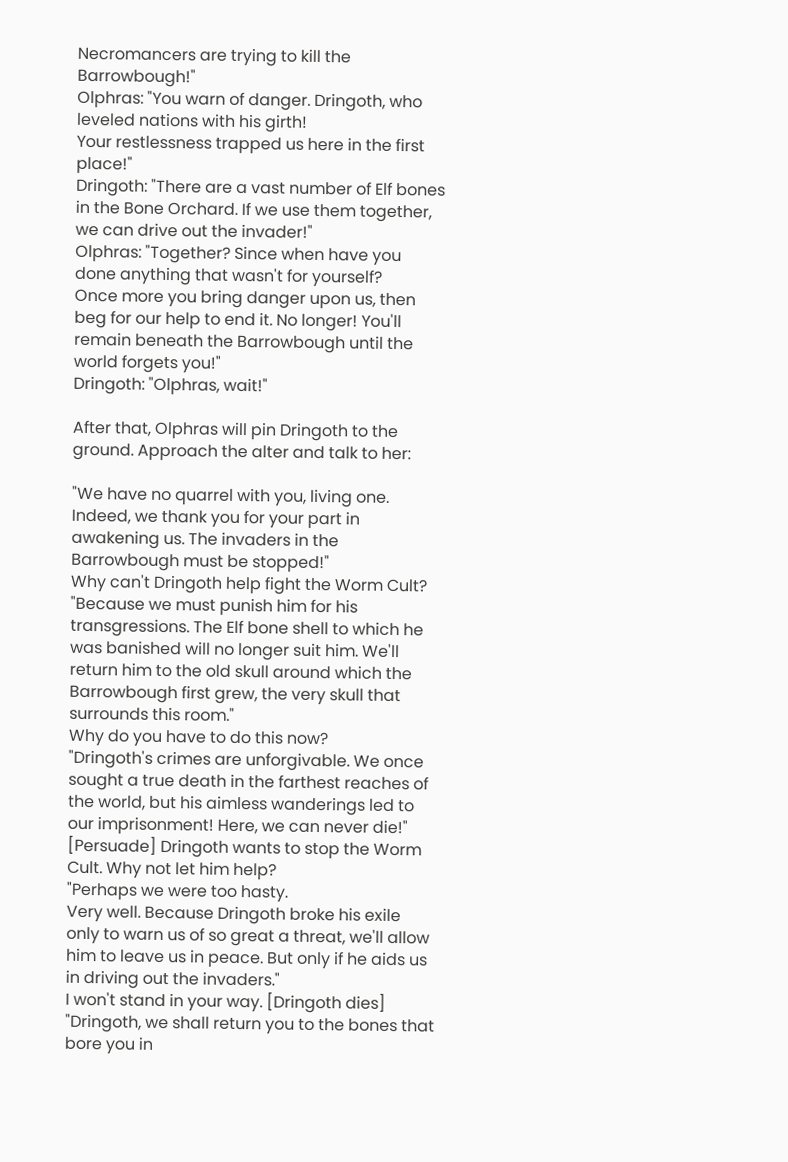Necromancers are trying to kill the Barrowbough!"
Olphras: "You warn of danger. Dringoth, who leveled nations with his girth!
Your restlessness trapped us here in the first place!"
Dringoth: "There are a vast number of Elf bones in the Bone Orchard. If we use them together, we can drive out the invader!"
Olphras: "Together? Since when have you done anything that wasn't for yourself?
Once more you bring danger upon us, then beg for our help to end it. No longer! You'll remain beneath the Barrowbough until the world forgets you!"
Dringoth: "Olphras, wait!"

After that, Olphras will pin Dringoth to the ground. Approach the alter and talk to her:

"We have no quarrel with you, living one. Indeed, we thank you for your part in awakening us. The invaders in the Barrowbough must be stopped!"
Why can't Dringoth help fight the Worm Cult?
"Because we must punish him for his transgressions. The Elf bone shell to which he was banished will no longer suit him. We'll return him to the old skull around which the Barrowbough first grew, the very skull that surrounds this room."
Why do you have to do this now?
"Dringoth's crimes are unforgivable. We once sought a true death in the farthest reaches of the world, but his aimless wanderings led to our imprisonment! Here, we can never die!"
[Persuade] Dringoth wants to stop the Worm Cult. Why not let him help?
"Perhaps we were too hasty.
Very well. Because Dringoth broke his exile only to warn us of so great a threat, we'll allow him to leave us in peace. But only if he aids us in driving out the invaders."
I won't stand in your way. [Dringoth dies]
"Dringoth, we shall return you to the bones that bore you in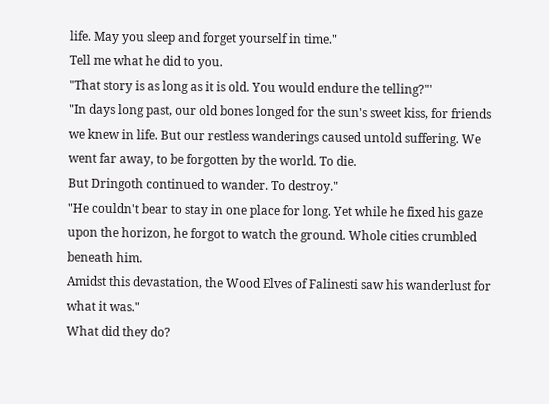life. May you sleep and forget yourself in time."
Tell me what he did to you.
"That story is as long as it is old. You would endure the telling?"'
"In days long past, our old bones longed for the sun's sweet kiss, for friends we knew in life. But our restless wanderings caused untold suffering. We went far away, to be forgotten by the world. To die.
But Dringoth continued to wander. To destroy."
"He couldn't bear to stay in one place for long. Yet while he fixed his gaze upon the horizon, he forgot to watch the ground. Whole cities crumbled beneath him.
Amidst this devastation, the Wood Elves of Falinesti saw his wanderlust for what it was."
What did they do?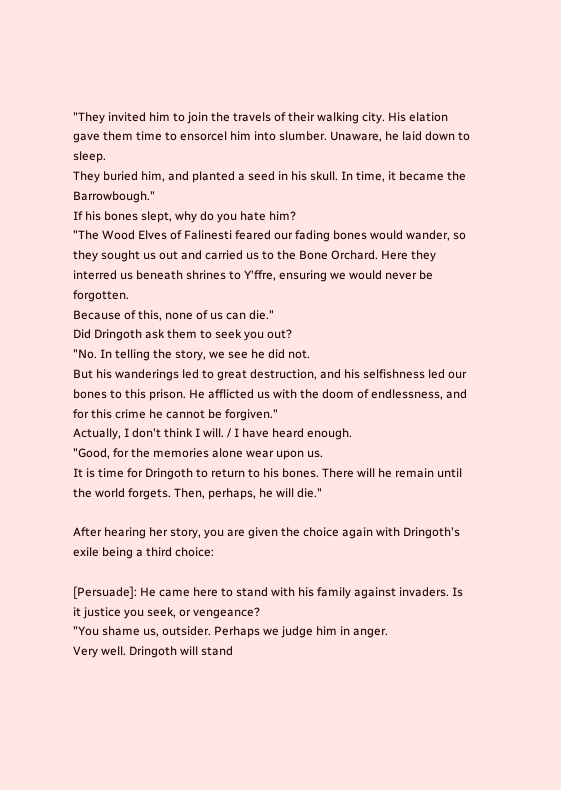"They invited him to join the travels of their walking city. His elation gave them time to ensorcel him into slumber. Unaware, he laid down to sleep.
They buried him, and planted a seed in his skull. In time, it became the Barrowbough."
If his bones slept, why do you hate him?
"The Wood Elves of Falinesti feared our fading bones would wander, so they sought us out and carried us to the Bone Orchard. Here they interred us beneath shrines to Y'ffre, ensuring we would never be forgotten.
Because of this, none of us can die."
Did Dringoth ask them to seek you out?
"No. In telling the story, we see he did not.
But his wanderings led to great destruction, and his selfishness led our bones to this prison. He afflicted us with the doom of endlessness, and for this crime he cannot be forgiven."
Actually, I don't think I will. / I have heard enough.
"Good, for the memories alone wear upon us.
It is time for Dringoth to return to his bones. There will he remain until the world forgets. Then, perhaps, he will die."

After hearing her story, you are given the choice again with Dringoth's exile being a third choice:

[Persuade]: He came here to stand with his family against invaders. Is it justice you seek, or vengeance?
"You shame us, outsider. Perhaps we judge him in anger.
Very well. Dringoth will stand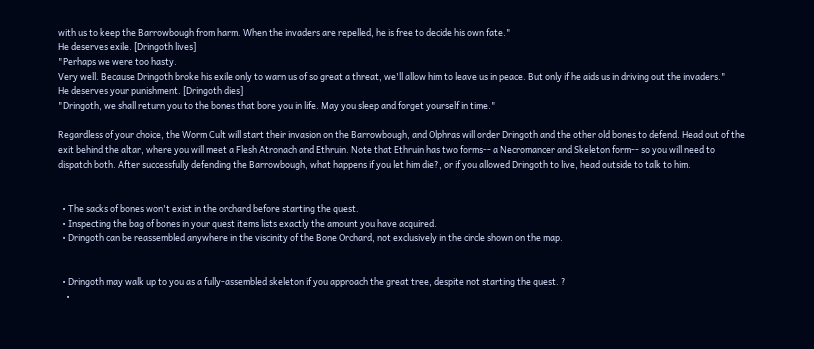with us to keep the Barrowbough from harm. When the invaders are repelled, he is free to decide his own fate."
He deserves exile. [Dringoth lives]
"Perhaps we were too hasty.
Very well. Because Dringoth broke his exile only to warn us of so great a threat, we'll allow him to leave us in peace. But only if he aids us in driving out the invaders."
He deserves your punishment. [Dringoth dies]
"Dringoth, we shall return you to the bones that bore you in life. May you sleep and forget yourself in time."

Regardless of your choice, the Worm Cult will start their invasion on the Barrowbough, and Olphras will order Dringoth and the other old bones to defend. Head out of the exit behind the altar, where you will meet a Flesh Atronach and Ethruin. Note that Ethruin has two forms-- a Necromancer and Skeleton form-- so you will need to dispatch both. After successfully defending the Barrowbough, what happens if you let him die?, or if you allowed Dringoth to live, head outside to talk to him.


  • The sacks of bones won't exist in the orchard before starting the quest.
  • Inspecting the bag of bones in your quest items lists exactly the amount you have acquired.
  • Dringoth can be reassembled anywhere in the viscinity of the Bone Orchard, not exclusively in the circle shown on the map.


  • Dringoth may walk up to you as a fully-assembled skeleton if you approach the great tree, despite not starting the quest. ?
    •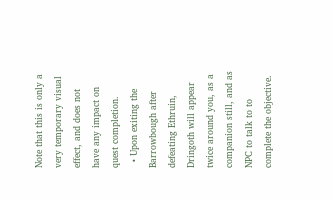Note that this is only a very temporary visual effect, and does not have any impact on quest completion.
  • Upon exiting the Barrowbough after defeating Ethruin, Dringoth will appear twice around you, as a companion still, and as NPC to talk to to complete the objective.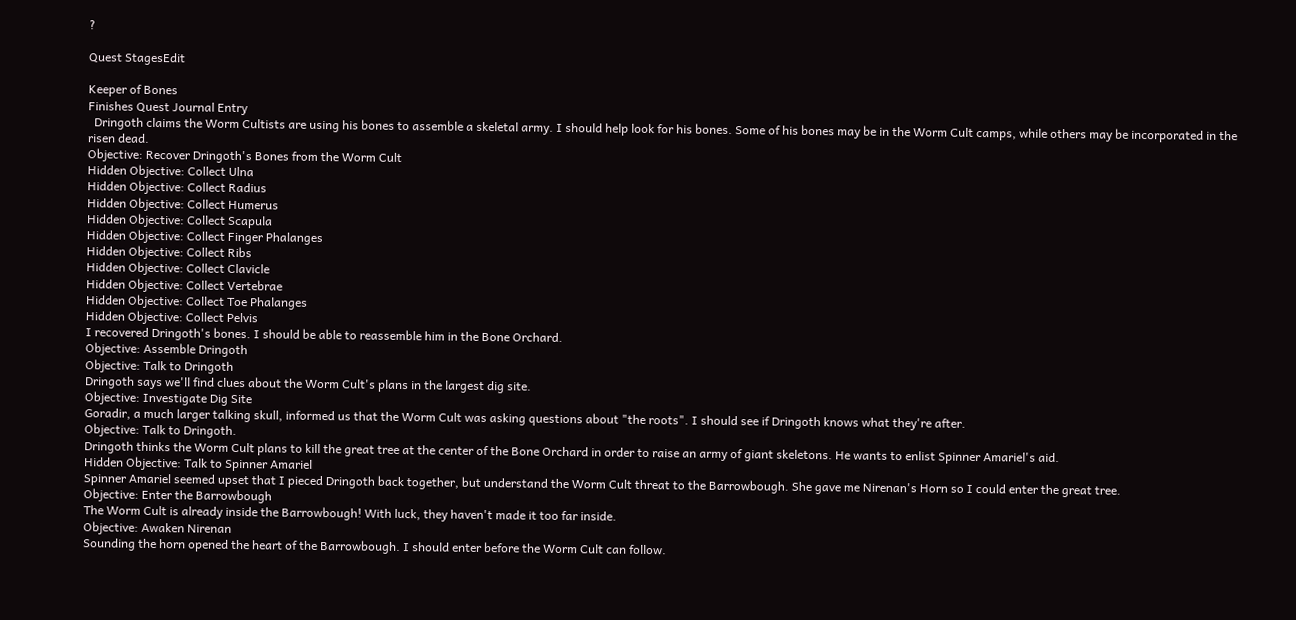?

Quest StagesEdit

Keeper of Bones
Finishes Quest Journal Entry
  Dringoth claims the Worm Cultists are using his bones to assemble a skeletal army. I should help look for his bones. Some of his bones may be in the Worm Cult camps, while others may be incorporated in the risen dead.
Objective: Recover Dringoth's Bones from the Worm Cult
Hidden Objective: Collect Ulna
Hidden Objective: Collect Radius
Hidden Objective: Collect Humerus
Hidden Objective: Collect Scapula
Hidden Objective: Collect Finger Phalanges
Hidden Objective: Collect Ribs
Hidden Objective: Collect Clavicle
Hidden Objective: Collect Vertebrae
Hidden Objective: Collect Toe Phalanges
Hidden Objective: Collect Pelvis
I recovered Dringoth's bones. I should be able to reassemble him in the Bone Orchard.
Objective: Assemble Dringoth
Objective: Talk to Dringoth
Dringoth says we'll find clues about the Worm Cult's plans in the largest dig site.
Objective: Investigate Dig Site
Goradir, a much larger talking skull, informed us that the Worm Cult was asking questions about "the roots". I should see if Dringoth knows what they're after.
Objective: Talk to Dringoth.
Dringoth thinks the Worm Cult plans to kill the great tree at the center of the Bone Orchard in order to raise an army of giant skeletons. He wants to enlist Spinner Amariel's aid.
Hidden Objective: Talk to Spinner Amariel
Spinner Amariel seemed upset that I pieced Dringoth back together, but understand the Worm Cult threat to the Barrowbough. She gave me Nirenan's Horn so I could enter the great tree.
Objective: Enter the Barrowbough
The Worm Cult is already inside the Barrowbough! With luck, they haven't made it too far inside.
Objective: Awaken Nirenan
Sounding the horn opened the heart of the Barrowbough. I should enter before the Worm Cult can follow.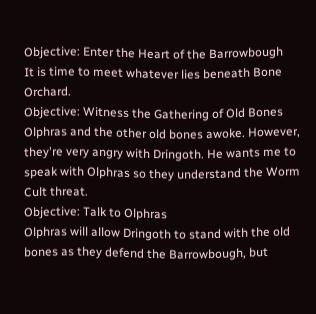Objective: Enter the Heart of the Barrowbough
It is time to meet whatever lies beneath Bone Orchard.
Objective: Witness the Gathering of Old Bones
Olphras and the other old bones awoke. However, they're very angry with Dringoth. He wants me to speak with Olphras so they understand the Worm Cult threat.
Objective: Talk to Olphras
Olphras will allow Dringoth to stand with the old bones as they defend the Barrowbough, but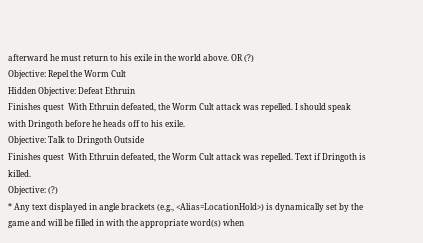afterward he must return to his exile in the world above. OR (?)
Objective: Repel the Worm Cult
Hidden Objective: Defeat Ethruin
Finishes quest  With Ethruin defeated, the Worm Cult attack was repelled. I should speak with Dringoth before he heads off to his exile.
Objective: Talk to Dringoth Outside
Finishes quest  With Ethruin defeated, the Worm Cult attack was repelled. Text if Dringoth is killed.
Objective: (?)
* Any text displayed in angle brackets (e.g., <Alias=LocationHold>) is dynamically set by the game and will be filled in with the appropriate word(s) when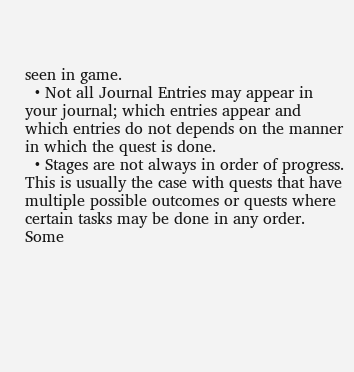seen in game.
  • Not all Journal Entries may appear in your journal; which entries appear and which entries do not depends on the manner in which the quest is done.
  • Stages are not always in order of progress. This is usually the case with quests that have multiple possible outcomes or quests where certain tasks may be done in any order. Some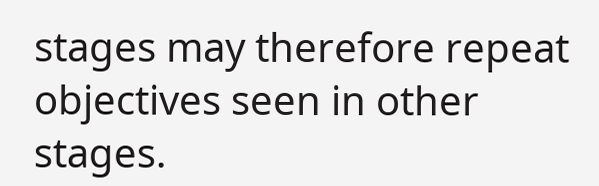stages may therefore repeat objectives seen in other stages.